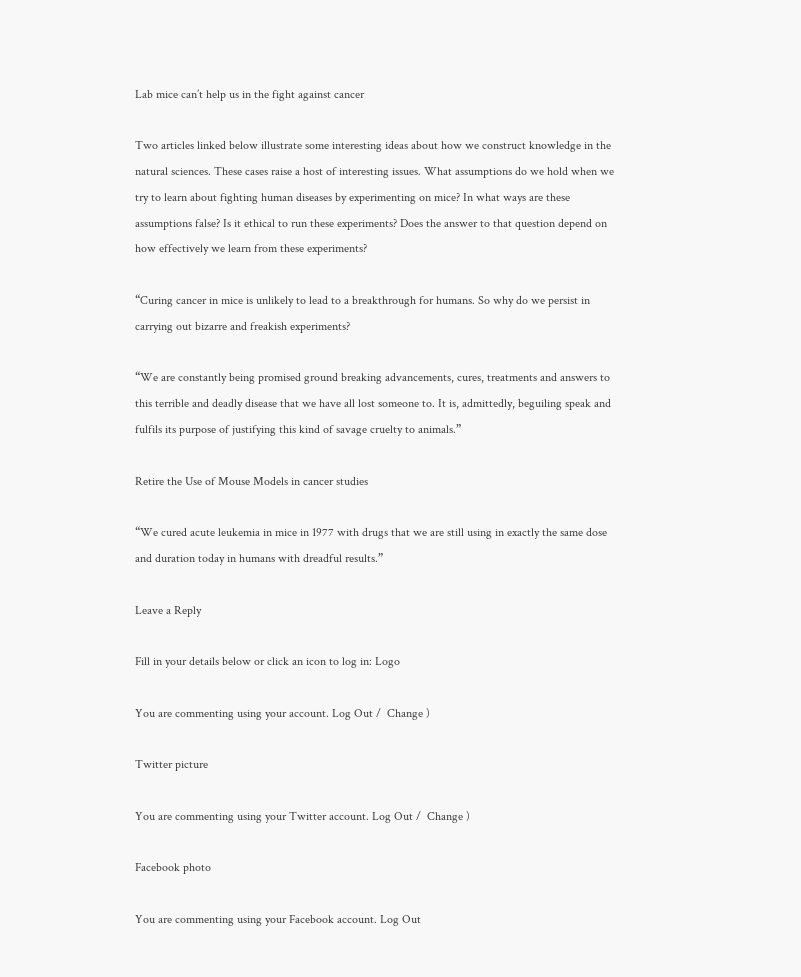Lab mice can’t help us in the fight against cancer

Two articles linked below illustrate some interesting ideas about how we construct knowledge in the natural sciences. These cases raise a host of interesting issues. What assumptions do we hold when we try to learn about fighting human diseases by experimenting on mice? In what ways are these assumptions false? Is it ethical to run these experiments? Does the answer to that question depend on how effectively we learn from these experiments?

“Curing cancer in mice is unlikely to lead to a breakthrough for humans. So why do we persist in carrying out bizarre and freakish experiments?

“We are constantly being promised ground breaking advancements, cures, treatments and answers to this terrible and deadly disease that we have all lost someone to. It is, admittedly, beguiling speak and fulfils its purpose of justifying this kind of savage cruelty to animals.”

Retire the Use of Mouse Models in cancer studies

“We cured acute leukemia in mice in 1977 with drugs that we are still using in exactly the same dose and duration today in humans with dreadful results.”

Leave a Reply

Fill in your details below or click an icon to log in: Logo

You are commenting using your account. Log Out /  Change )

Twitter picture

You are commenting using your Twitter account. Log Out /  Change )

Facebook photo

You are commenting using your Facebook account. Log Out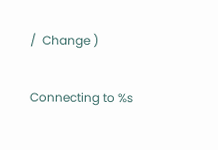/  Change )

Connecting to %s